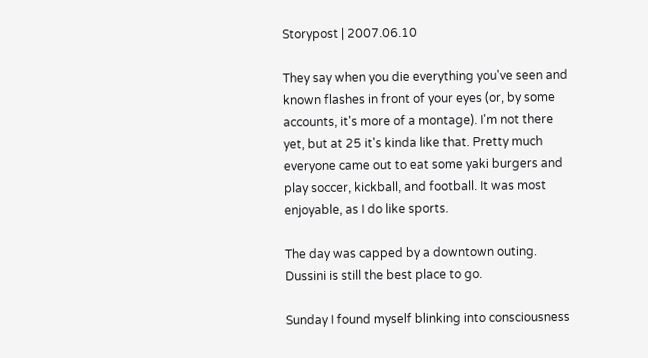Storypost | 2007.06.10

They say when you die everything you've seen and known flashes in front of your eyes (or, by some accounts, it's more of a montage). I'm not there yet, but at 25 it's kinda like that. Pretty much everyone came out to eat some yaki burgers and play soccer, kickball, and football. It was most enjoyable, as I do like sports.

The day was capped by a downtown outing. Dussini is still the best place to go.

Sunday I found myself blinking into consciousness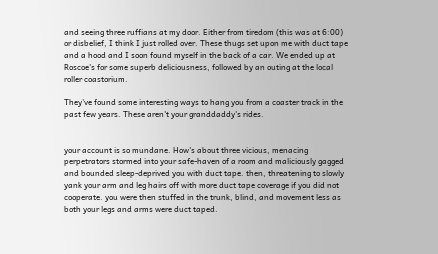and seeing three ruffians at my door. Either from tiredom (this was at 6:00) or disbelief, I think I just rolled over. These thugs set upon me with duct tape and a hood and I soon found myself in the back of a car. We ended up at Roscoe's for some superb deliciousness, followed by an outing at the local roller coastorium.

They've found some interesting ways to hang you from a coaster track in the past few years. These aren't your granddaddy's rides.


your account is so mundane. How's about three vicious, menacing perpetrators stormed into your safe-haven of a room and maliciously gagged and bounded sleep-deprived you with duct tape. then, threatening to slowly yank your arm and leg hairs off with more duct tape coverage if you did not cooperate. you were then stuffed in the trunk, blind, and movement less as both your legs and arms were duct taped.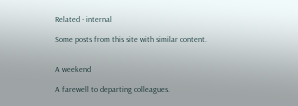Related - internal

Some posts from this site with similar content.


A weekend

A farewell to departing colleagues.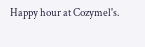Happy hour at Cozymel's.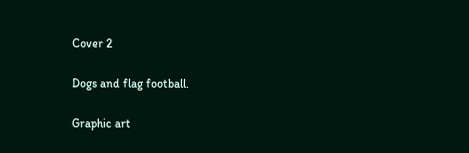Cover 2

Dogs and flag football.

Graphic art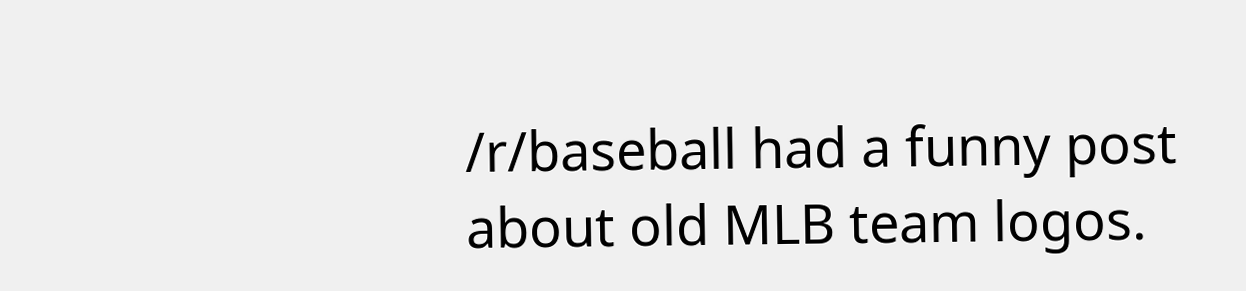/r/baseball had a funny post about old MLB team logos.